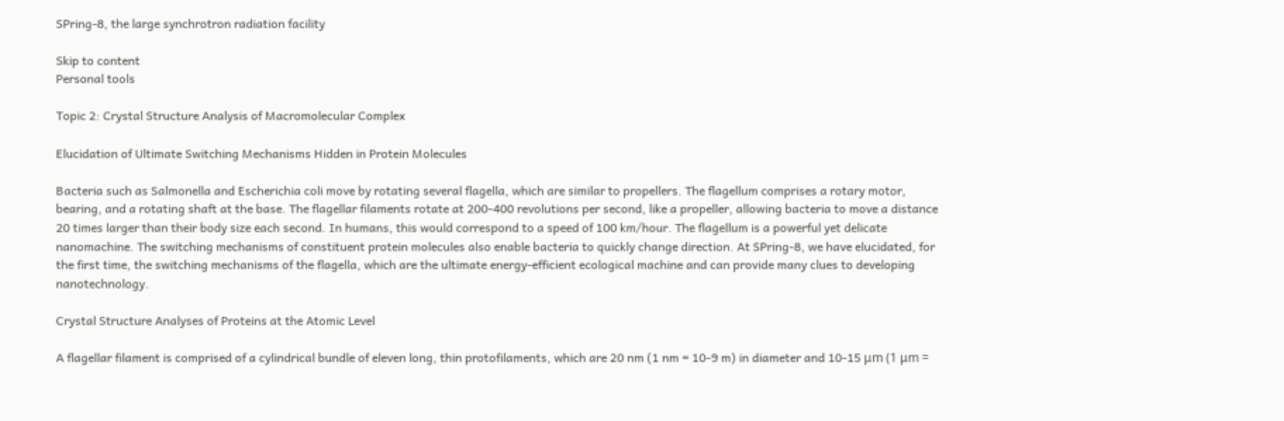SPring-8, the large synchrotron radiation facility

Skip to content
Personal tools

Topic 2: Crystal Structure Analysis of Macromolecular Complex

Elucidation of Ultimate Switching Mechanisms Hidden in Protein Molecules

Bacteria such as Salmonella and Escherichia coli move by rotating several flagella, which are similar to propellers. The flagellum comprises a rotary motor, bearing, and a rotating shaft at the base. The flagellar filaments rotate at 200-400 revolutions per second, like a propeller, allowing bacteria to move a distance 20 times larger than their body size each second. In humans, this would correspond to a speed of 100 km/hour. The flagellum is a powerful yet delicate nanomachine. The switching mechanisms of constituent protein molecules also enable bacteria to quickly change direction. At SPring-8, we have elucidated, for the first time, the switching mechanisms of the flagella, which are the ultimate energy-efficient ecological machine and can provide many clues to developing nanotechnology.

Crystal Structure Analyses of Proteins at the Atomic Level

A flagellar filament is comprised of a cylindrical bundle of eleven long, thin protofilaments, which are 20 nm (1 nm = 10-9 m) in diameter and 10-15 μm (1 μm =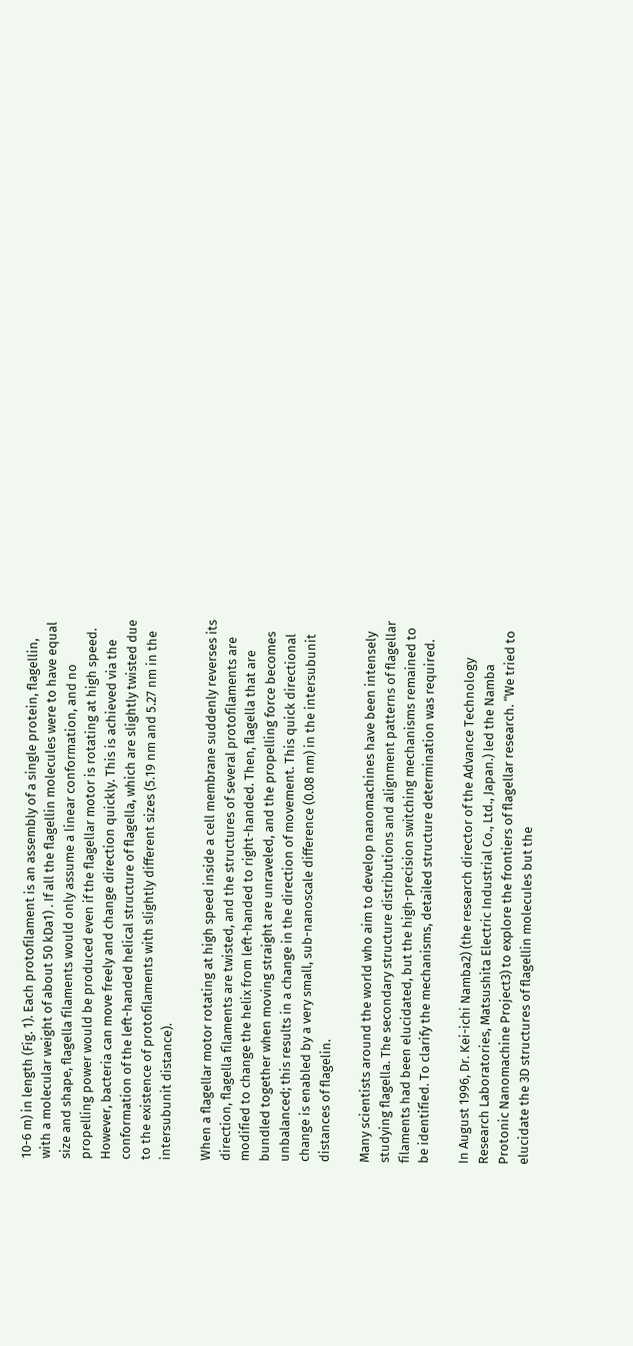10-6 m) in length (Fig. 1). Each protofilament is an assembly of a single protein, flagellin, with a molecular weight of about 50 kDa1) . If all the flagellin molecules were to have equal size and shape, flagella filaments would only assume a linear conformation, and no propelling power would be produced even if the flagellar motor is rotating at high speed. However, bacteria can move freely and change direction quickly. This is achieved via the conformation of the left-handed helical structure of flagella, which are slightly twisted due to the existence of protofilaments with slightly different sizes (5.19 nm and 5.27 nm in the intersubunit distance).

When a flagellar motor rotating at high speed inside a cell membrane suddenly reverses its direction, flagella filaments are twisted, and the structures of several protofilaments are modified to change the helix from left-handed to right-handed. Then, flagella that are bundled together when moving straight are unraveled, and the propelling force becomes unbalanced; this results in a change in the direction of movement. This quick directional change is enabled by a very small, sub-nanoscale difference (0.08 nm) in the intersubunit distances of flagelin.

Many scientists around the world who aim to develop nanomachines have been intensely studying flagella. The secondary structure distributions and alignment patterns of flagellar filaments had been elucidated, but the high-precision switching mechanisms remained to be identified. To clarify the mechanisms, detailed structure determination was required.

In August 1996, Dr. Kei-ichi Namba2) (the research director of the Advance Technology Research Laboratories, Matsushita Electric Industrial Co., Ltd., Japan.) led the Namba Protonic Nanomachine Project3) to explore the frontiers of flagellar research. “We tried to elucidate the 3D structures of flagellin molecules but the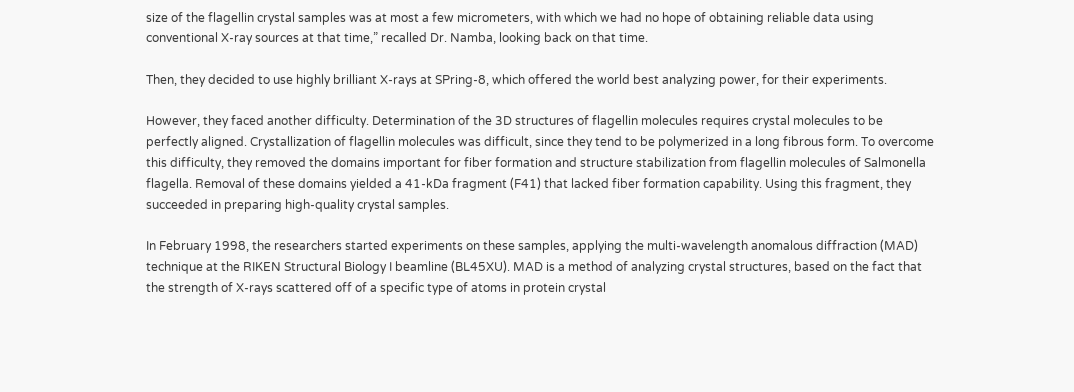size of the flagellin crystal samples was at most a few micrometers, with which we had no hope of obtaining reliable data using conventional X-ray sources at that time,” recalled Dr. Namba, looking back on that time.

Then, they decided to use highly brilliant X-rays at SPring-8, which offered the world best analyzing power, for their experiments.

However, they faced another difficulty. Determination of the 3D structures of flagellin molecules requires crystal molecules to be perfectly aligned. Crystallization of flagellin molecules was difficult, since they tend to be polymerized in a long fibrous form. To overcome this difficulty, they removed the domains important for fiber formation and structure stabilization from flagellin molecules of Salmonella flagella. Removal of these domains yielded a 41-kDa fragment (F41) that lacked fiber formation capability. Using this fragment, they succeeded in preparing high-quality crystal samples.

In February 1998, the researchers started experiments on these samples, applying the multi-wavelength anomalous diffraction (MAD) technique at the RIKEN Structural Biology I beamline (BL45XU). MAD is a method of analyzing crystal structures, based on the fact that the strength of X-rays scattered off of a specific type of atoms in protein crystal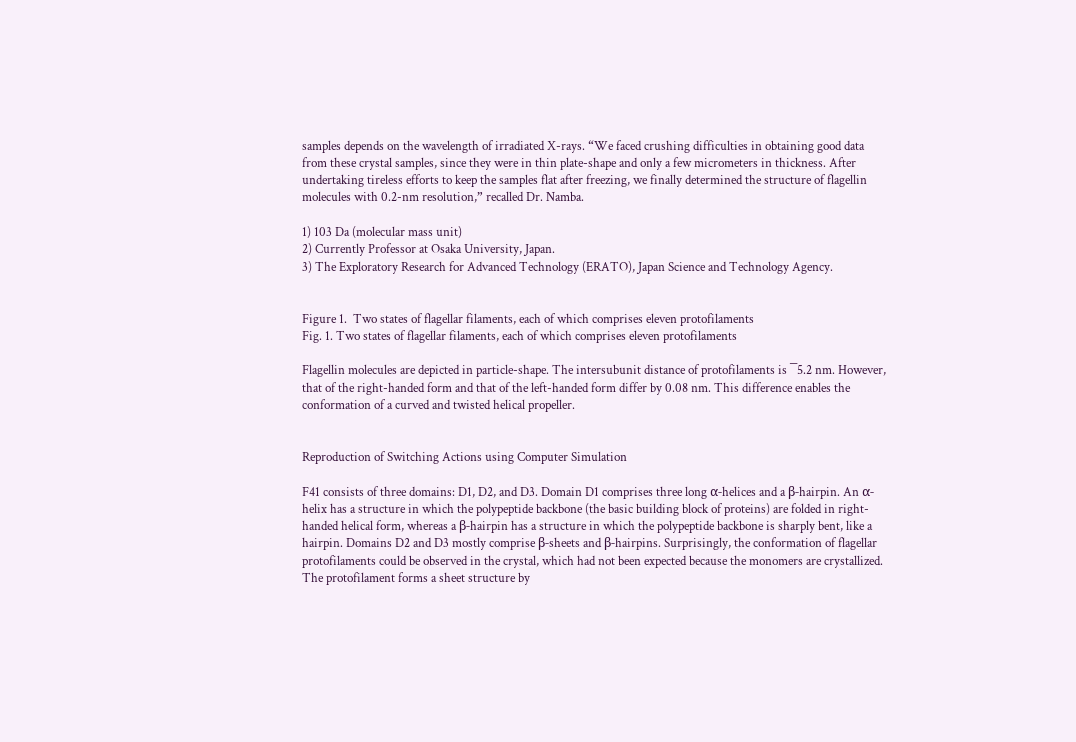samples depends on the wavelength of irradiated X-rays. “We faced crushing difficulties in obtaining good data from these crystal samples, since they were in thin plate-shape and only a few micrometers in thickness. After undertaking tireless efforts to keep the samples flat after freezing, we finally determined the structure of flagellin molecules with 0.2-nm resolution,” recalled Dr. Namba.

1) 103 Da (molecular mass unit)
2) Currently Professor at Osaka University, Japan.
3) The Exploratory Research for Advanced Technology (ERATO), Japan Science and Technology Agency.


Figure 1.  Two states of flagellar filaments, each of which comprises eleven protofilaments
Fig. 1. Two states of flagellar filaments, each of which comprises eleven protofilaments

Flagellin molecules are depicted in particle-shape. The intersubunit distance of protofilaments is ‾5.2 nm. However, that of the right-handed form and that of the left-handed form differ by 0.08 nm. This difference enables the conformation of a curved and twisted helical propeller.


Reproduction of Switching Actions using Computer Simulation

F41 consists of three domains: D1, D2, and D3. Domain D1 comprises three long α-helices and a β-hairpin. An α-helix has a structure in which the polypeptide backbone (the basic building block of proteins) are folded in right-handed helical form, whereas a β-hairpin has a structure in which the polypeptide backbone is sharply bent, like a hairpin. Domains D2 and D3 mostly comprise β-sheets and β-hairpins. Surprisingly, the conformation of flagellar protofilaments could be observed in the crystal, which had not been expected because the monomers are crystallized. The protofilament forms a sheet structure by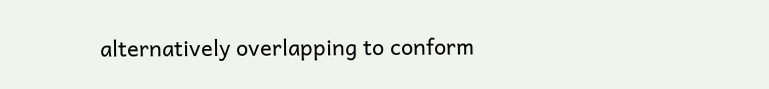alternatively overlapping to conform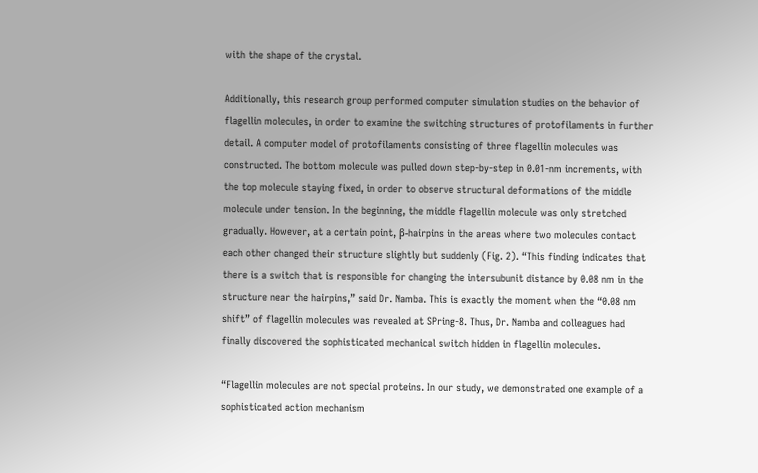with the shape of the crystal.

Additionally, this research group performed computer simulation studies on the behavior of flagellin molecules, in order to examine the switching structures of protofilaments in further detail. A computer model of protofilaments consisting of three flagellin molecules was constructed. The bottom molecule was pulled down step-by-step in 0.01-nm increments, with the top molecule staying fixed, in order to observe structural deformations of the middle molecule under tension. In the beginning, the middle flagellin molecule was only stretched gradually. However, at a certain point, β-hairpins in the areas where two molecules contact each other changed their structure slightly but suddenly (Fig. 2). “This finding indicates that there is a switch that is responsible for changing the intersubunit distance by 0.08 nm in the structure near the hairpins,” said Dr. Namba. This is exactly the moment when the “0.08 nm shift” of flagellin molecules was revealed at SPring-8. Thus, Dr. Namba and colleagues had finally discovered the sophisticated mechanical switch hidden in flagellin molecules.

“Flagellin molecules are not special proteins. In our study, we demonstrated one example of a sophisticated action mechanism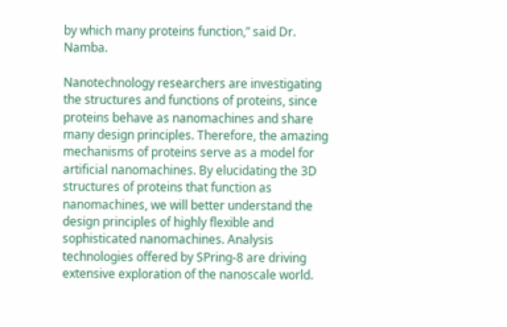by which many proteins function,” said Dr. Namba.

Nanotechnology researchers are investigating the structures and functions of proteins, since proteins behave as nanomachines and share many design principles. Therefore, the amazing mechanisms of proteins serve as a model for artificial nanomachines. By elucidating the 3D structures of proteins that function as nanomachines, we will better understand the design principles of highly flexible and sophisticated nanomachines. Analysis technologies offered by SPring-8 are driving extensive exploration of the nanoscale world.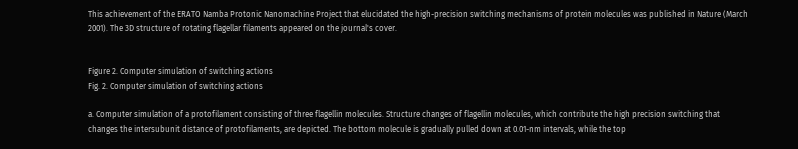This achievement of the ERATO Namba Protonic Nanomachine Project that elucidated the high-precision switching mechanisms of protein molecules was published in Nature (March 2001). The 3D structure of rotating flagellar filaments appeared on the journal's cover.


Figure 2. Computer simulation of switching actions
Fig. 2. Computer simulation of switching actions

a. Computer simulation of a protofilament consisting of three flagellin molecules. Structure changes of flagellin molecules, which contribute the high precision switching that changes the intersubunit distance of protofilaments, are depicted. The bottom molecule is gradually pulled down at 0.01-nm intervals, while the top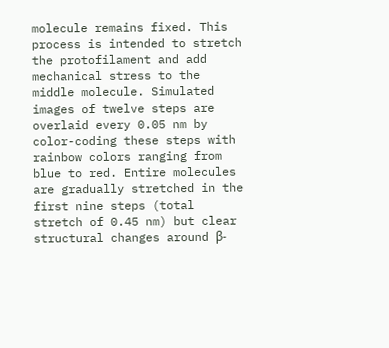molecule remains fixed. This process is intended to stretch the protofilament and add mechanical stress to the middle molecule. Simulated images of twelve steps are overlaid every 0.05 nm by color-coding these steps with rainbow colors ranging from blue to red. Entire molecules are gradually stretched in the first nine steps (total stretch of 0.45 nm) but clear structural changes around β-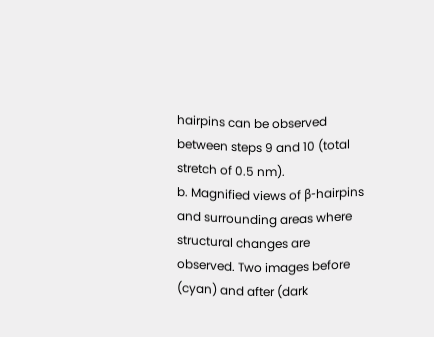hairpins can be observed between steps 9 and 10 (total stretch of 0.5 nm).
b. Magnified views of β-hairpins and surrounding areas where structural changes are observed. Two images before (cyan) and after (dark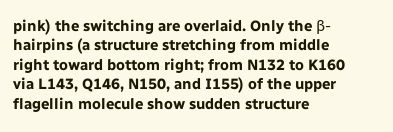pink) the switching are overlaid. Only the β-hairpins (a structure stretching from middle right toward bottom right; from N132 to K160 via L143, Q146, N150, and I155) of the upper flagellin molecule show sudden structure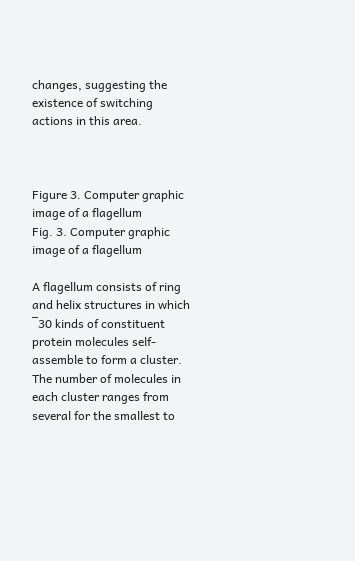changes, suggesting the existence of switching actions in this area.



Figure 3. Computer graphic image of a flagellum
Fig. 3. Computer graphic image of a flagellum

A flagellum consists of ring and helix structures in which ‾30 kinds of constituent protein molecules self-assemble to form a cluster. The number of molecules in each cluster ranges from several for the smallest to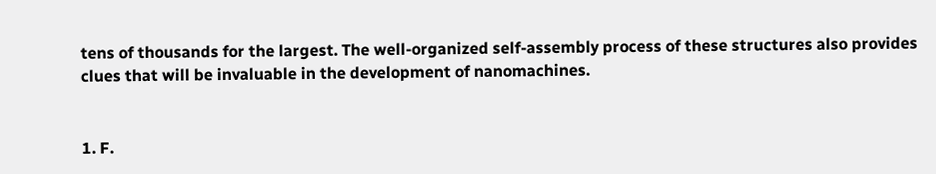tens of thousands for the largest. The well-organized self-assembly process of these structures also provides clues that will be invaluable in the development of nanomachines.


1. F.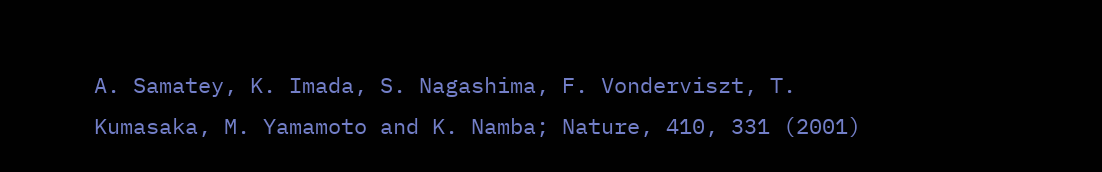A. Samatey, K. Imada, S. Nagashima, F. Vonderviszt, T. Kumasaka, M. Yamamoto and K. Namba; Nature, 410, 331 (2001)